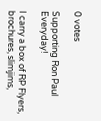0 votes

Supporting Ron Paul Everyday!

I carry a box of RP Flyers, brochures, slimjims,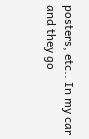posters, etc.. In my car and they go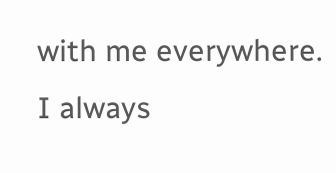with me everywhere. I always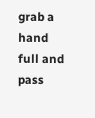grab a hand full and pass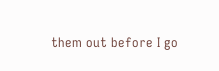them out before I go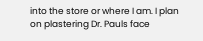into the store or where I am. I plan on plastering Dr. Pauls face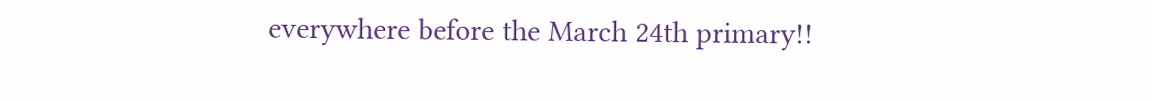everywhere before the March 24th primary!!